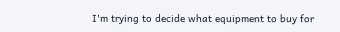I'm trying to decide what equipment to buy for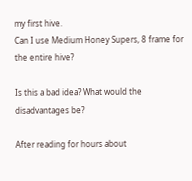my first hive.
Can I use Medium Honey Supers, 8 frame for the entire hive?

Is this a bad idea? What would the disadvantages be?

After reading for hours about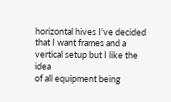horizontal hives I've decided
that I want frames and a vertical setup but I like the idea
of all equipment being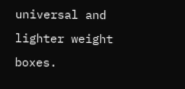universal and lighter weight boxes.